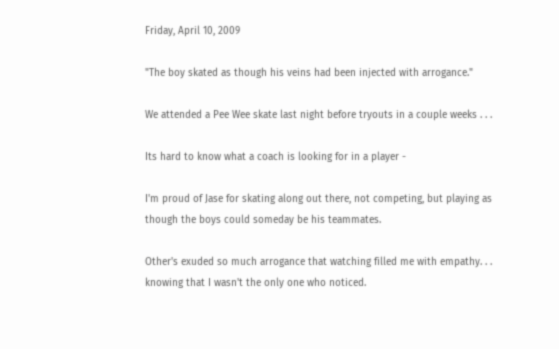Friday, April 10, 2009

"The boy skated as though his veins had been injected with arrogance."

We attended a Pee Wee skate last night before tryouts in a couple weeks . . .

Its hard to know what a coach is looking for in a player -

I'm proud of Jase for skating along out there, not competing, but playing as though the boys could someday be his teammates.

Other's exuded so much arrogance that watching filled me with empathy. . . knowing that I wasn't the only one who noticed.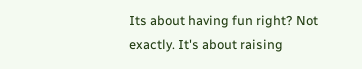Its about having fun right? Not exactly. It's about raising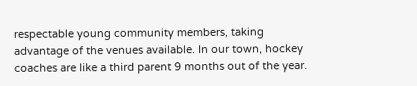respectable young community members, taking advantage of the venues available. In our town, hockey coaches are like a third parent 9 months out of the year.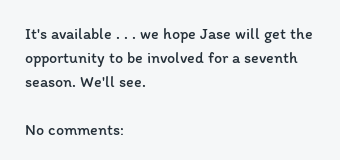It's available . . . we hope Jase will get the opportunity to be involved for a seventh season. We'll see.

No comments: